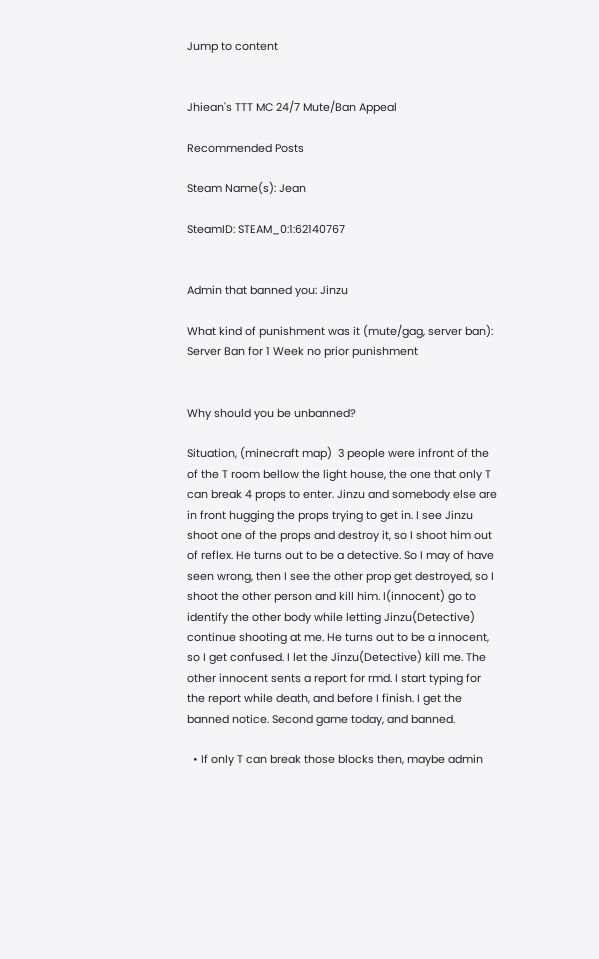Jump to content


Jhiean's TTT MC 24/7 Mute/Ban Appeal

Recommended Posts

Steam Name(s): Jean

SteamID: STEAM_0:1:62140767


Admin that banned you: Jinzu

What kind of punishment was it (mute/gag, server ban): Server Ban for 1 Week no prior punishment


Why should you be unbanned?

Situation, (minecraft map)  3 people were infront of the of the T room bellow the light house, the one that only T can break 4 props to enter. Jinzu and somebody else are in front hugging the props trying to get in. I see Jinzu shoot one of the props and destroy it, so I shoot him out of reflex. He turns out to be a detective. So I may of have seen wrong, then I see the other prop get destroyed, so I shoot the other person and kill him. I(innocent) go to identify the other body while letting Jinzu(Detective) continue shooting at me. He turns out to be a innocent, so I get confused. I let the Jinzu(Detective) kill me. The other innocent sents a report for rmd. I start typing for the report while death, and before I finish. I get the banned notice. Second game today, and banned.

  • If only T can break those blocks then, maybe admin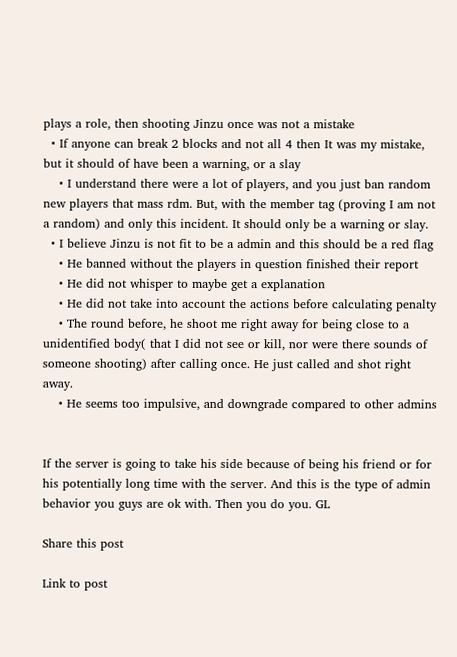plays a role, then shooting Jinzu once was not a mistake
  • If anyone can break 2 blocks and not all 4 then It was my mistake, but it should of have been a warning, or a slay
    • I understand there were a lot of players, and you just ban random new players that mass rdm. But, with the member tag (proving I am not a random) and only this incident. It should only be a warning or slay.
  • I believe Jinzu is not fit to be a admin and this should be a red flag
    • He banned without the players in question finished their report
    • He did not whisper to maybe get a explanation
    • He did not take into account the actions before calculating penalty
    • The round before, he shoot me right away for being close to a unidentified body( that I did not see or kill, nor were there sounds of someone shooting) after calling once. He just called and shot right away.
    • He seems too impulsive, and downgrade compared to other admins


If the server is going to take his side because of being his friend or for his potentially long time with the server. And this is the type of admin behavior you guys are ok with. Then you do you. GL

Share this post

Link to post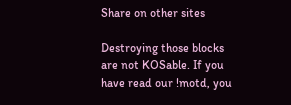Share on other sites

Destroying those blocks are not KOSable. If you have read our !motd, you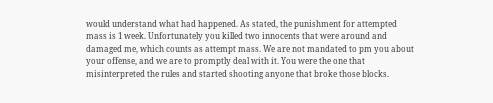would understand what had happened. As stated, the punishment for attempted mass is 1 week. Unfortunately you killed two innocents that were around and damaged me, which counts as attempt mass. We are not mandated to pm you about your offense, and we are to promptly deal with it. You were the one that misinterpreted the rules and started shooting anyone that broke those blocks.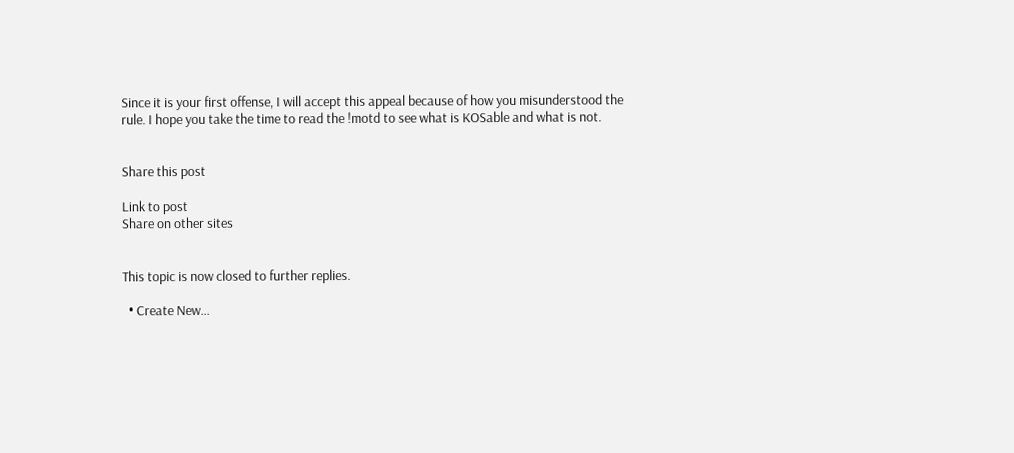Since it is your first offense, I will accept this appeal because of how you misunderstood the rule. I hope you take the time to read the !motd to see what is KOSable and what is not.


Share this post

Link to post
Share on other sites


This topic is now closed to further replies.

  • Create New...